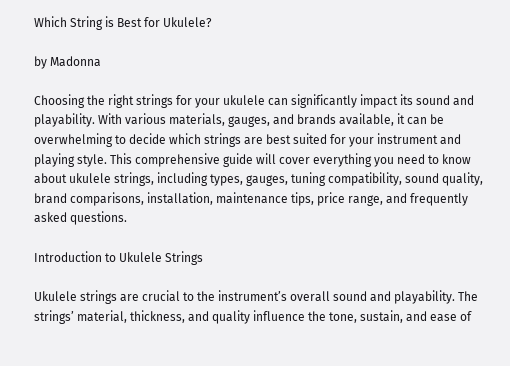Which String is Best for Ukulele?

by Madonna

Choosing the right strings for your ukulele can significantly impact its sound and playability. With various materials, gauges, and brands available, it can be overwhelming to decide which strings are best suited for your instrument and playing style. This comprehensive guide will cover everything you need to know about ukulele strings, including types, gauges, tuning compatibility, sound quality, brand comparisons, installation, maintenance tips, price range, and frequently asked questions.

Introduction to Ukulele Strings

Ukulele strings are crucial to the instrument’s overall sound and playability. The strings’ material, thickness, and quality influence the tone, sustain, and ease of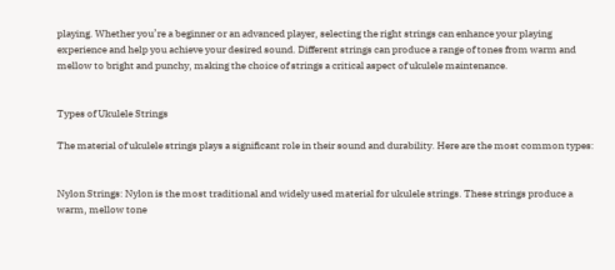playing. Whether you’re a beginner or an advanced player, selecting the right strings can enhance your playing experience and help you achieve your desired sound. Different strings can produce a range of tones from warm and mellow to bright and punchy, making the choice of strings a critical aspect of ukulele maintenance.


Types of Ukulele Strings

The material of ukulele strings plays a significant role in their sound and durability. Here are the most common types:


Nylon Strings: Nylon is the most traditional and widely used material for ukulele strings. These strings produce a warm, mellow tone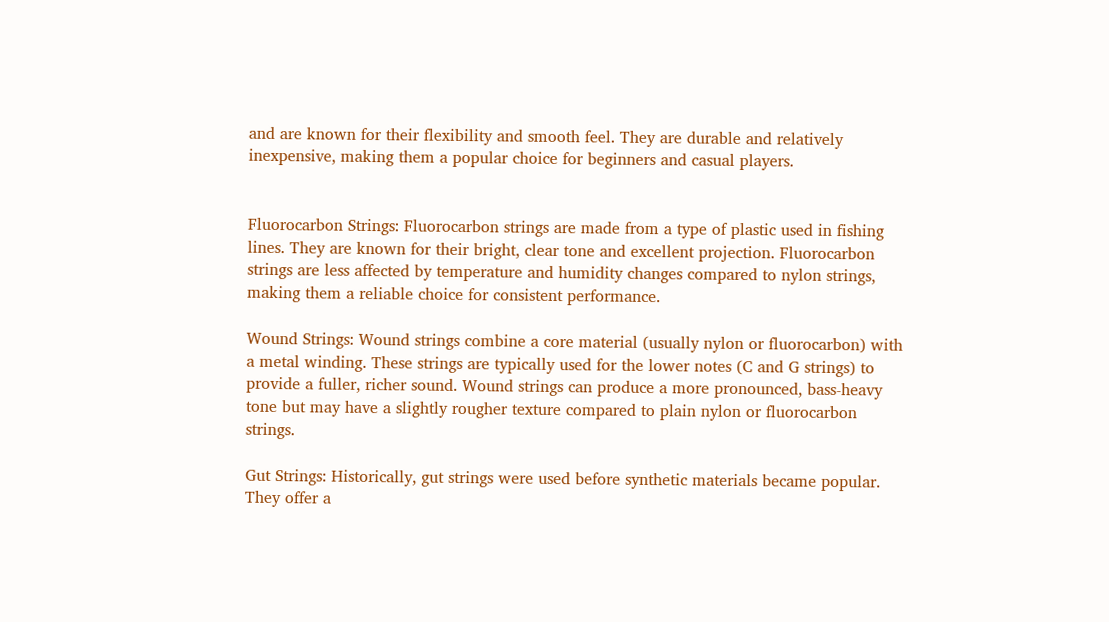and are known for their flexibility and smooth feel. They are durable and relatively inexpensive, making them a popular choice for beginners and casual players.


Fluorocarbon Strings: Fluorocarbon strings are made from a type of plastic used in fishing lines. They are known for their bright, clear tone and excellent projection. Fluorocarbon strings are less affected by temperature and humidity changes compared to nylon strings, making them a reliable choice for consistent performance.

Wound Strings: Wound strings combine a core material (usually nylon or fluorocarbon) with a metal winding. These strings are typically used for the lower notes (C and G strings) to provide a fuller, richer sound. Wound strings can produce a more pronounced, bass-heavy tone but may have a slightly rougher texture compared to plain nylon or fluorocarbon strings.

Gut Strings: Historically, gut strings were used before synthetic materials became popular. They offer a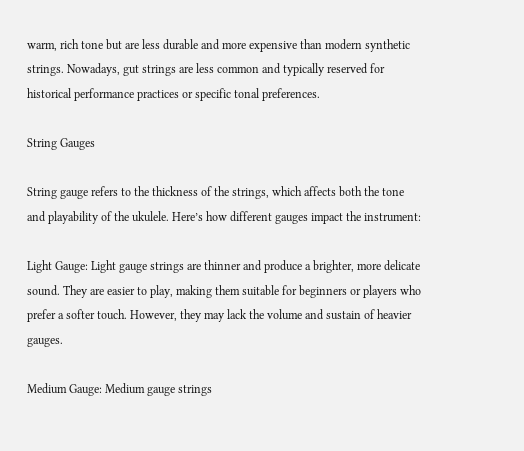warm, rich tone but are less durable and more expensive than modern synthetic strings. Nowadays, gut strings are less common and typically reserved for historical performance practices or specific tonal preferences.

String Gauges

String gauge refers to the thickness of the strings, which affects both the tone and playability of the ukulele. Here’s how different gauges impact the instrument:

Light Gauge: Light gauge strings are thinner and produce a brighter, more delicate sound. They are easier to play, making them suitable for beginners or players who prefer a softer touch. However, they may lack the volume and sustain of heavier gauges.

Medium Gauge: Medium gauge strings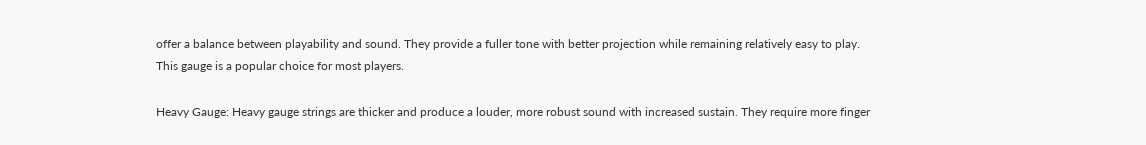offer a balance between playability and sound. They provide a fuller tone with better projection while remaining relatively easy to play. This gauge is a popular choice for most players.

Heavy Gauge: Heavy gauge strings are thicker and produce a louder, more robust sound with increased sustain. They require more finger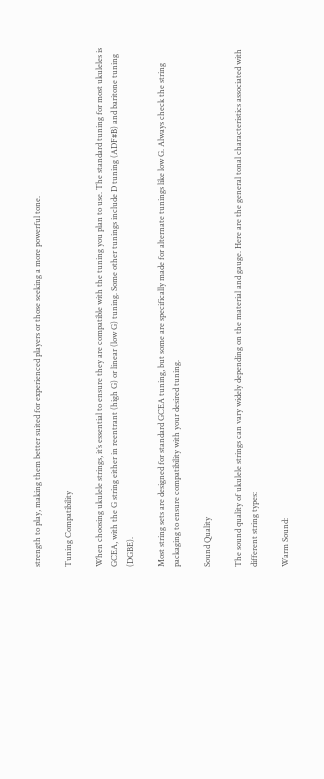strength to play, making them better suited for experienced players or those seeking a more powerful tone.

Tuning Compatibility

When choosing ukulele strings, it’s essential to ensure they are compatible with the tuning you plan to use. The standard tuning for most ukuleles is GCEA, with the G string either in reentrant (high G) or linear (low G) tuning. Some other tunings include D tuning (ADF#B) and baritone tuning (DGBE).

Most string sets are designed for standard GCEA tuning, but some are specifically made for alternate tunings like low G. Always check the string packaging to ensure compatibility with your desired tuning.

Sound Quality

The sound quality of ukulele strings can vary widely depending on the material and gauge. Here are the general tonal characteristics associated with different string types:

Warm Sound: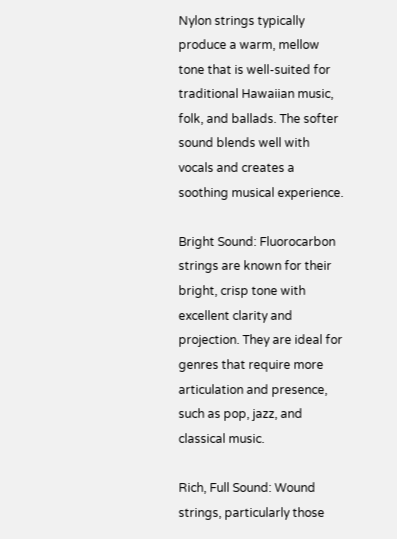Nylon strings typically produce a warm, mellow tone that is well-suited for traditional Hawaiian music, folk, and ballads. The softer sound blends well with vocals and creates a soothing musical experience.

Bright Sound: Fluorocarbon strings are known for their bright, crisp tone with excellent clarity and projection. They are ideal for genres that require more articulation and presence, such as pop, jazz, and classical music.

Rich, Full Sound: Wound strings, particularly those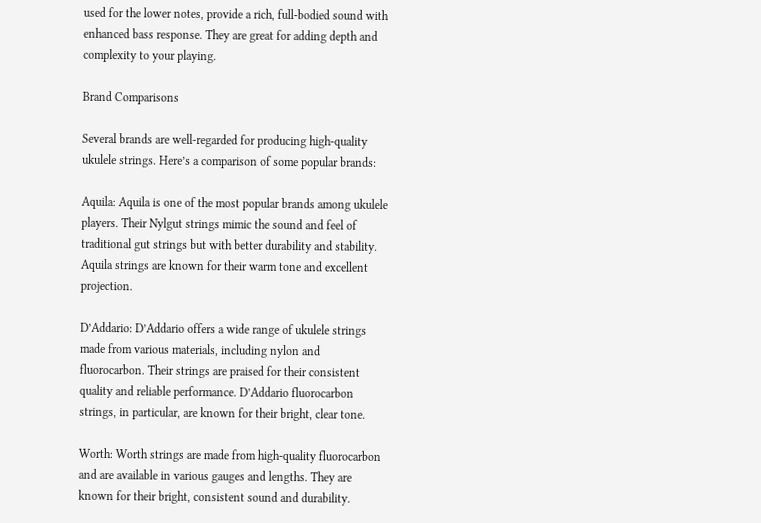used for the lower notes, provide a rich, full-bodied sound with enhanced bass response. They are great for adding depth and complexity to your playing.

Brand Comparisons

Several brands are well-regarded for producing high-quality ukulele strings. Here’s a comparison of some popular brands:

Aquila: Aquila is one of the most popular brands among ukulele players. Their Nylgut strings mimic the sound and feel of traditional gut strings but with better durability and stability. Aquila strings are known for their warm tone and excellent projection.

D’Addario: D’Addario offers a wide range of ukulele strings made from various materials, including nylon and fluorocarbon. Their strings are praised for their consistent quality and reliable performance. D’Addario fluorocarbon strings, in particular, are known for their bright, clear tone.

Worth: Worth strings are made from high-quality fluorocarbon and are available in various gauges and lengths. They are known for their bright, consistent sound and durability.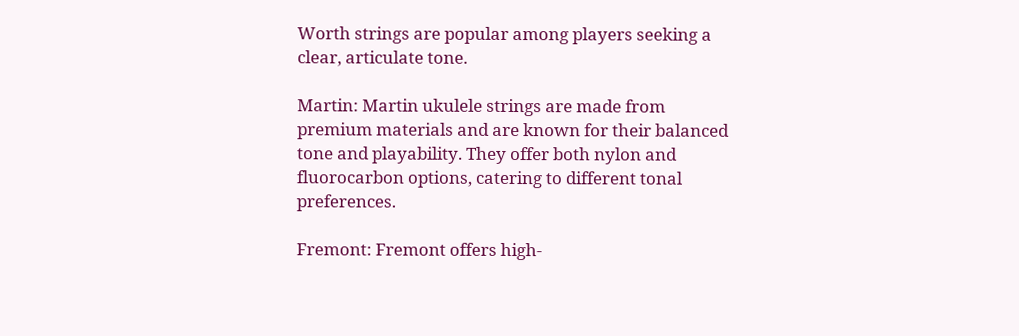Worth strings are popular among players seeking a clear, articulate tone.

Martin: Martin ukulele strings are made from premium materials and are known for their balanced tone and playability. They offer both nylon and fluorocarbon options, catering to different tonal preferences.

Fremont: Fremont offers high-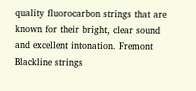quality fluorocarbon strings that are known for their bright, clear sound and excellent intonation. Fremont Blackline strings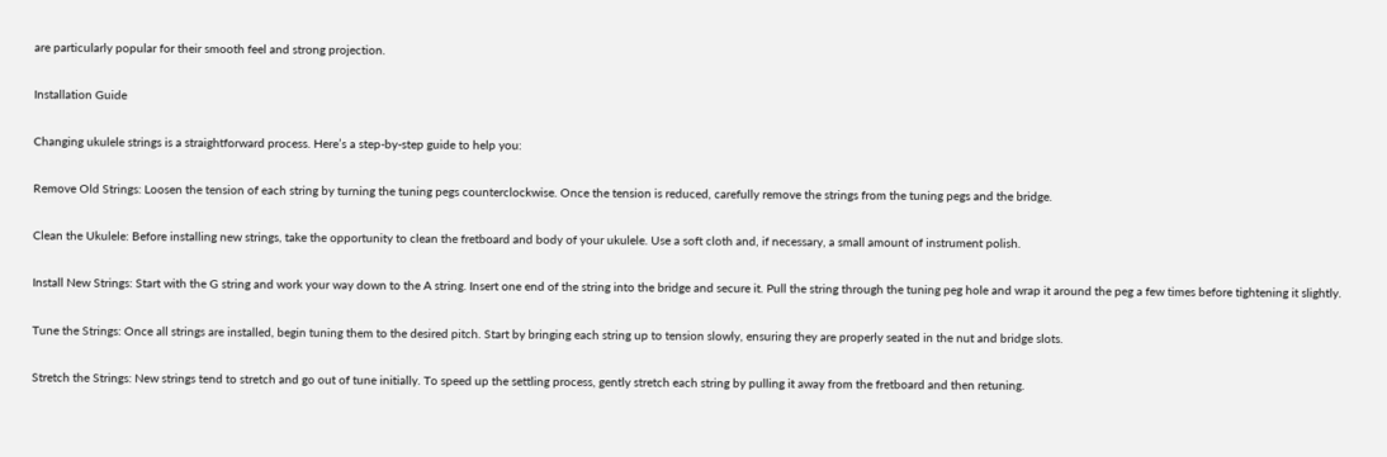are particularly popular for their smooth feel and strong projection.

Installation Guide

Changing ukulele strings is a straightforward process. Here’s a step-by-step guide to help you:

Remove Old Strings: Loosen the tension of each string by turning the tuning pegs counterclockwise. Once the tension is reduced, carefully remove the strings from the tuning pegs and the bridge.

Clean the Ukulele: Before installing new strings, take the opportunity to clean the fretboard and body of your ukulele. Use a soft cloth and, if necessary, a small amount of instrument polish.

Install New Strings: Start with the G string and work your way down to the A string. Insert one end of the string into the bridge and secure it. Pull the string through the tuning peg hole and wrap it around the peg a few times before tightening it slightly.

Tune the Strings: Once all strings are installed, begin tuning them to the desired pitch. Start by bringing each string up to tension slowly, ensuring they are properly seated in the nut and bridge slots.

Stretch the Strings: New strings tend to stretch and go out of tune initially. To speed up the settling process, gently stretch each string by pulling it away from the fretboard and then retuning.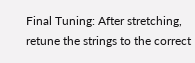Final Tuning: After stretching, retune the strings to the correct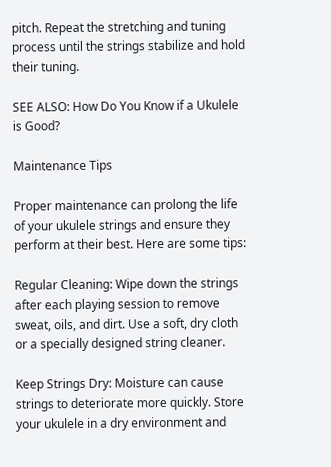pitch. Repeat the stretching and tuning process until the strings stabilize and hold their tuning.

SEE ALSO: How Do You Know if a Ukulele is Good?

Maintenance Tips

Proper maintenance can prolong the life of your ukulele strings and ensure they perform at their best. Here are some tips:

Regular Cleaning: Wipe down the strings after each playing session to remove sweat, oils, and dirt. Use a soft, dry cloth or a specially designed string cleaner.

Keep Strings Dry: Moisture can cause strings to deteriorate more quickly. Store your ukulele in a dry environment and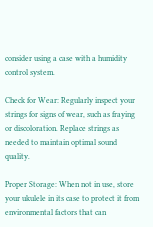consider using a case with a humidity control system.

Check for Wear: Regularly inspect your strings for signs of wear, such as fraying or discoloration. Replace strings as needed to maintain optimal sound quality.

Proper Storage: When not in use, store your ukulele in its case to protect it from environmental factors that can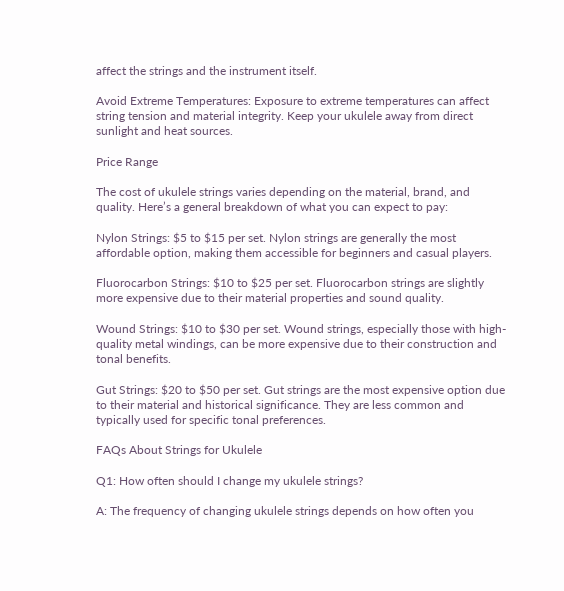affect the strings and the instrument itself.

Avoid Extreme Temperatures: Exposure to extreme temperatures can affect string tension and material integrity. Keep your ukulele away from direct sunlight and heat sources.

Price Range

The cost of ukulele strings varies depending on the material, brand, and quality. Here’s a general breakdown of what you can expect to pay:

Nylon Strings: $5 to $15 per set. Nylon strings are generally the most affordable option, making them accessible for beginners and casual players.

Fluorocarbon Strings: $10 to $25 per set. Fluorocarbon strings are slightly more expensive due to their material properties and sound quality.

Wound Strings: $10 to $30 per set. Wound strings, especially those with high-quality metal windings, can be more expensive due to their construction and tonal benefits.

Gut Strings: $20 to $50 per set. Gut strings are the most expensive option due to their material and historical significance. They are less common and typically used for specific tonal preferences.

FAQs About Strings for Ukulele

Q1: How often should I change my ukulele strings?

A: The frequency of changing ukulele strings depends on how often you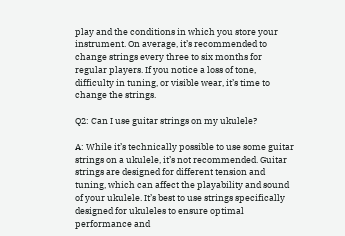play and the conditions in which you store your instrument. On average, it’s recommended to change strings every three to six months for regular players. If you notice a loss of tone, difficulty in tuning, or visible wear, it’s time to change the strings.

Q2: Can I use guitar strings on my ukulele?

A: While it’s technically possible to use some guitar strings on a ukulele, it’s not recommended. Guitar strings are designed for different tension and tuning, which can affect the playability and sound of your ukulele. It’s best to use strings specifically designed for ukuleles to ensure optimal performance and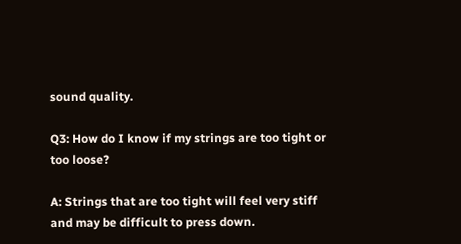sound quality.

Q3: How do I know if my strings are too tight or too loose?

A: Strings that are too tight will feel very stiff and may be difficult to press down.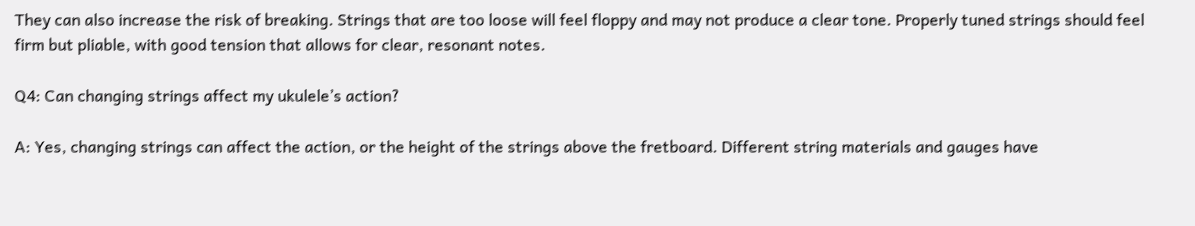They can also increase the risk of breaking. Strings that are too loose will feel floppy and may not produce a clear tone. Properly tuned strings should feel firm but pliable, with good tension that allows for clear, resonant notes.

Q4: Can changing strings affect my ukulele’s action?

A: Yes, changing strings can affect the action, or the height of the strings above the fretboard. Different string materials and gauges have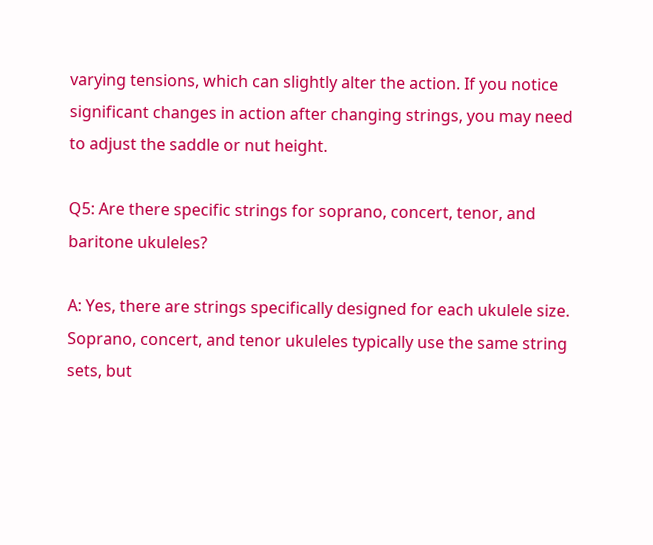varying tensions, which can slightly alter the action. If you notice significant changes in action after changing strings, you may need to adjust the saddle or nut height.

Q5: Are there specific strings for soprano, concert, tenor, and baritone ukuleles?

A: Yes, there are strings specifically designed for each ukulele size. Soprano, concert, and tenor ukuleles typically use the same string sets, but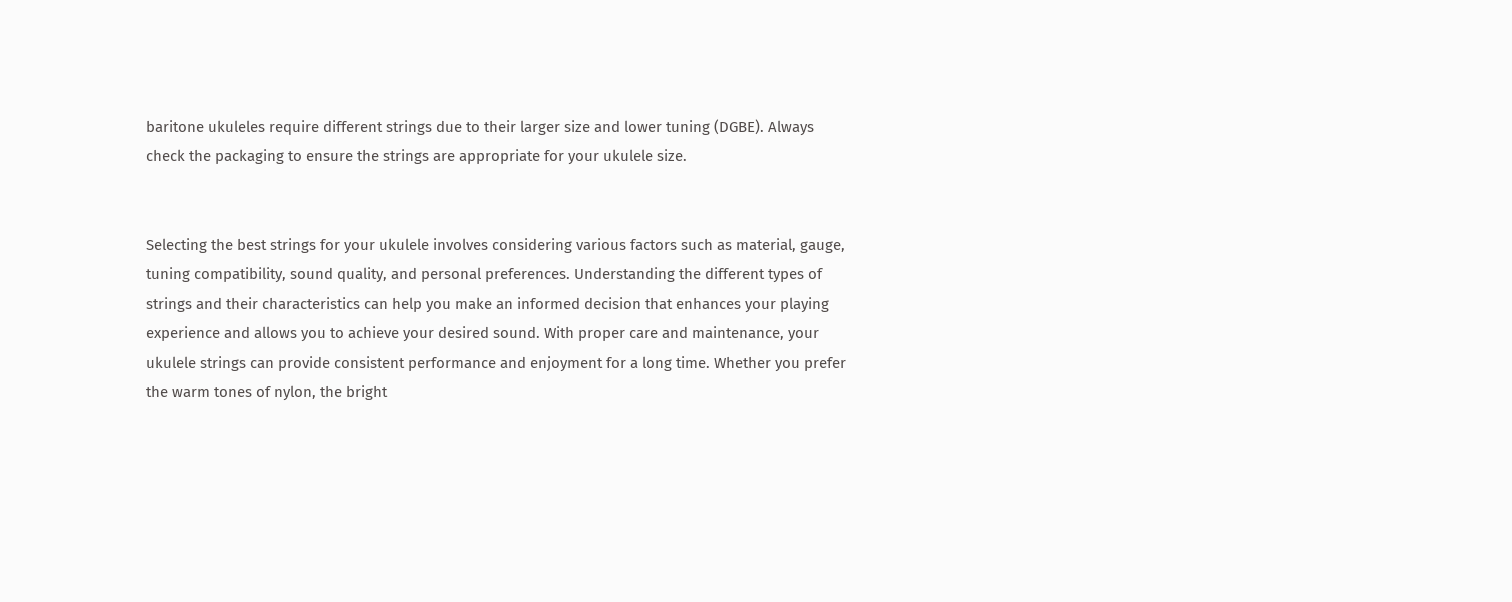baritone ukuleles require different strings due to their larger size and lower tuning (DGBE). Always check the packaging to ensure the strings are appropriate for your ukulele size.


Selecting the best strings for your ukulele involves considering various factors such as material, gauge, tuning compatibility, sound quality, and personal preferences. Understanding the different types of strings and their characteristics can help you make an informed decision that enhances your playing experience and allows you to achieve your desired sound. With proper care and maintenance, your ukulele strings can provide consistent performance and enjoyment for a long time. Whether you prefer the warm tones of nylon, the bright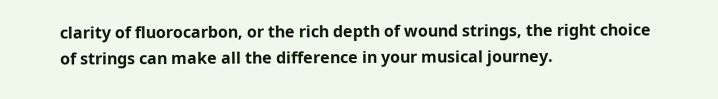clarity of fluorocarbon, or the rich depth of wound strings, the right choice of strings can make all the difference in your musical journey.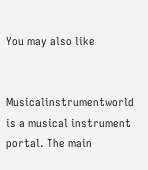You may also like


Musicalinstrumentworld is a musical instrument portal. The main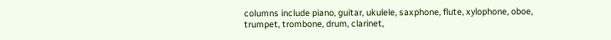columns include piano, guitar, ukulele, saxphone, flute, xylophone, oboe, trumpet, trombone, drum, clarinet,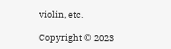violin, etc.

Copyright © 2023